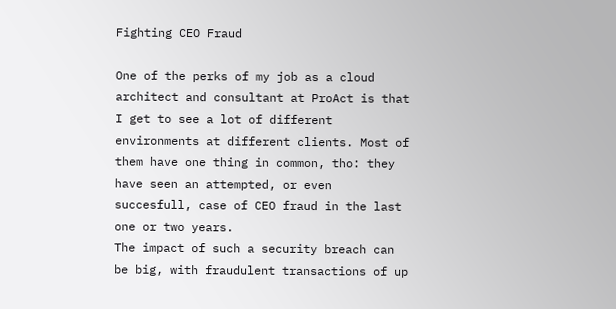Fighting CEO Fraud

One of the perks of my job as a cloud architect and consultant at ProAct is that I get to see a lot of different environments at different clients. Most of them have one thing in common, tho: they have seen an attempted, or even succesfull, case of CEO fraud in the last one or two years.
The impact of such a security breach can be big, with fraudulent transactions of up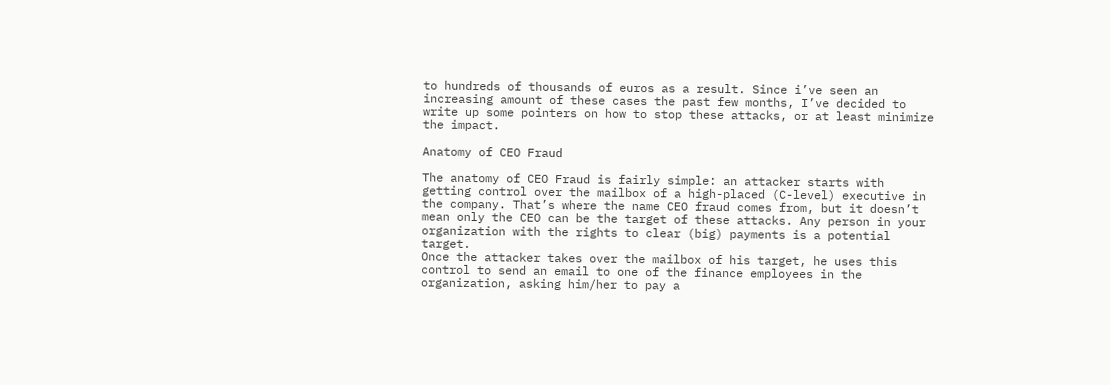to hundreds of thousands of euros as a result. Since i’ve seen an increasing amount of these cases the past few months, I’ve decided to write up some pointers on how to stop these attacks, or at least minimize the impact.

Anatomy of CEO Fraud

The anatomy of CEO Fraud is fairly simple: an attacker starts with getting control over the mailbox of a high-placed (C-level) executive in the company. That’s where the name CEO fraud comes from, but it doesn’t mean only the CEO can be the target of these attacks. Any person in your organization with the rights to clear (big) payments is a potential target.
Once the attacker takes over the mailbox of his target, he uses this control to send an email to one of the finance employees in the organization, asking him/her to pay a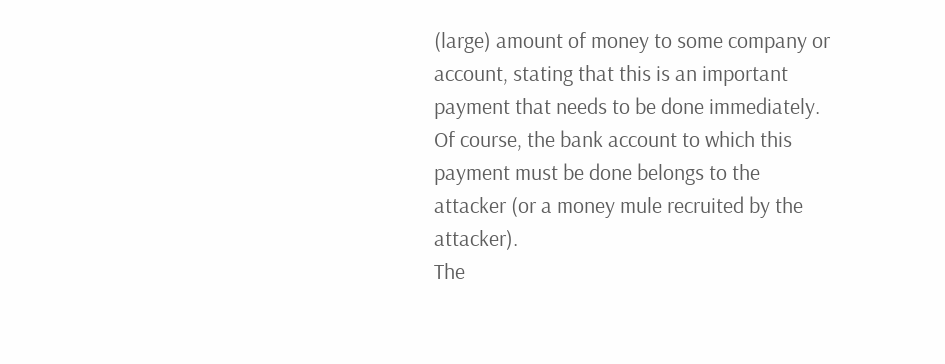(large) amount of money to some company or account, stating that this is an important payment that needs to be done immediately. Of course, the bank account to which this payment must be done belongs to the attacker (or a money mule recruited by the attacker).
The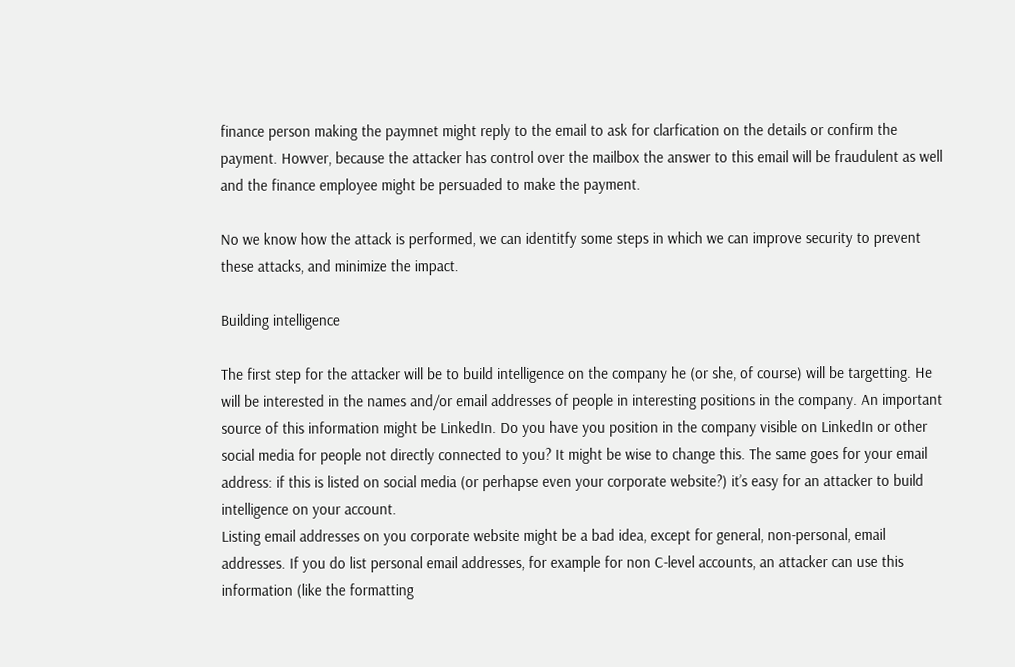finance person making the paymnet might reply to the email to ask for clarfication on the details or confirm the payment. Howver, because the attacker has control over the mailbox the answer to this email will be fraudulent as well and the finance employee might be persuaded to make the payment.

No we know how the attack is performed, we can identitfy some steps in which we can improve security to prevent these attacks, and minimize the impact.

Building intelligence

The first step for the attacker will be to build intelligence on the company he (or she, of course) will be targetting. He will be interested in the names and/or email addresses of people in interesting positions in the company. An important source of this information might be LinkedIn. Do you have you position in the company visible on LinkedIn or other social media for people not directly connected to you? It might be wise to change this. The same goes for your email address: if this is listed on social media (or perhapse even your corporate website?) it’s easy for an attacker to build intelligence on your account.
Listing email addresses on you corporate website might be a bad idea, except for general, non-personal, email addresses. If you do list personal email addresses, for example for non C-level accounts, an attacker can use this information (like the formatting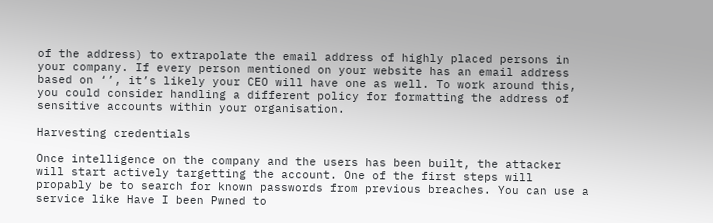of the address) to extrapolate the email address of highly placed persons in your company. If every person mentioned on your website has an email address based on ‘’, it’s likely your CEO will have one as well. To work around this, you could consider handling a different policy for formatting the address of sensitive accounts within your organisation.

Harvesting credentials

Once intelligence on the company and the users has been built, the attacker will start actively targetting the account. One of the first steps will propably be to search for known passwords from previous breaches. You can use a service like Have I been Pwned to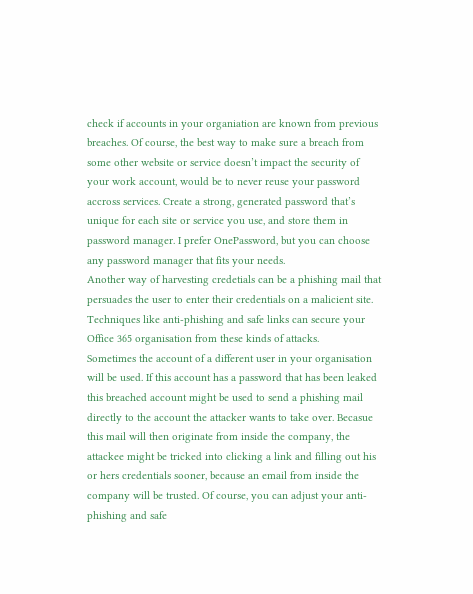check if accounts in your organiation are known from previous breaches. Of course, the best way to make sure a breach from some other website or service doesn’t impact the security of your work account, would be to never reuse your password accross services. Create a strong, generated password that’s unique for each site or service you use, and store them in password manager. I prefer OnePassword, but you can choose any password manager that fits your needs.
Another way of harvesting credetials can be a phishing mail that persuades the user to enter their credentials on a malicient site. Techniques like anti-phishing and safe links can secure your Office 365 organisation from these kinds of attacks.
Sometimes the account of a different user in your organisation will be used. If this account has a password that has been leaked this breached account might be used to send a phishing mail directly to the account the attacker wants to take over. Becasue this mail will then originate from inside the company, the attackee might be tricked into clicking a link and filling out his or hers credentials sooner, because an email from inside the company will be trusted. Of course, you can adjust your anti-phishing and safe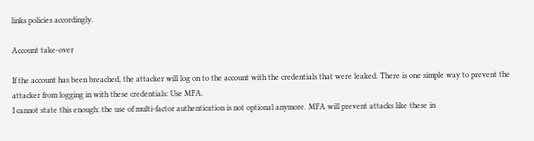links policies accordingly.

Account take-over

If the account has been breached, the attacker will log on to the account with the credentials that were leaked. There is one simple way to prevent the attacker from logging in with these credentials: Use MFA.
I cannot state this enough: the use of multi-factor authentication is not optional anymore. MFA will prevent attacks like these in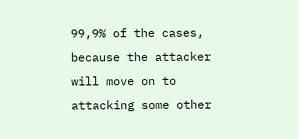99,9% of the cases, because the attacker will move on to attacking some other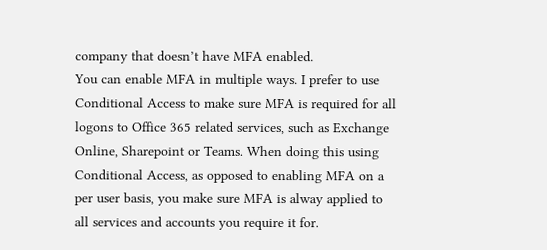company that doesn’t have MFA enabled.
You can enable MFA in multiple ways. I prefer to use Conditional Access to make sure MFA is required for all logons to Office 365 related services, such as Exchange Online, Sharepoint or Teams. When doing this using Conditional Access, as opposed to enabling MFA on a per user basis, you make sure MFA is alway applied to all services and accounts you require it for.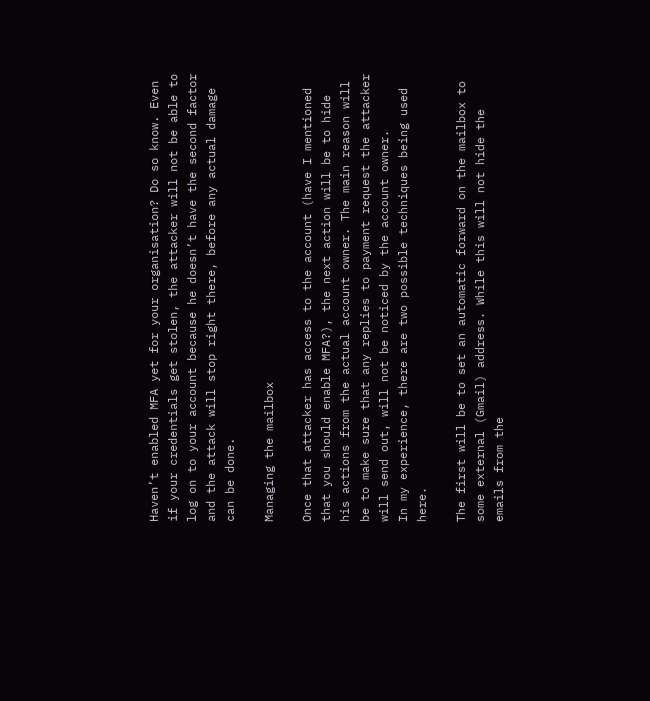Haven’t enabled MFA yet for your organisation? Do so know. Even if your credentials get stolen, the attacker will not be able to log on to your account because he doesn’t have the second factor and the attack will stop right there, before any actual damage can be done.

Managing the mailbox

Once that attacker has access to the account (have I mentioned that you should enable MFA?), the next action will be to hide his actions from the actual account owner. The main reason will be to make sure that any replies to payment request the attacker will send out, will not be noticed by the account owner.
In my experience, there are two possible techniques being used here.

The first will be to set an automatic forward on the mailbox to some external (Gmail) address. While this will not hide the emails from the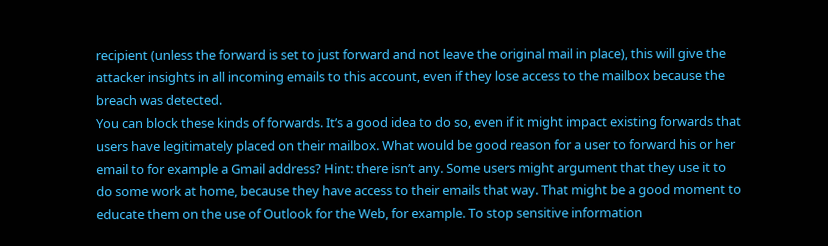recipient (unless the forward is set to just forward and not leave the original mail in place), this will give the attacker insights in all incoming emails to this account, even if they lose access to the mailbox because the breach was detected.
You can block these kinds of forwards. It’s a good idea to do so, even if it might impact existing forwards that users have legitimately placed on their mailbox. What would be good reason for a user to forward his or her email to for example a Gmail address? Hint: there isn’t any. Some users might argument that they use it to do some work at home, because they have access to their emails that way. That might be a good moment to educate them on the use of Outlook for the Web, for example. To stop sensitive information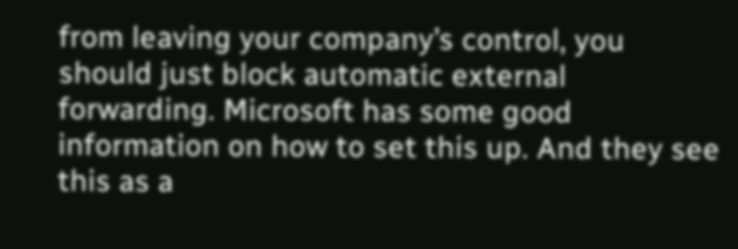from leaving your company’s control, you should just block automatic external forwarding. Microsoft has some good information on how to set this up. And they see this as a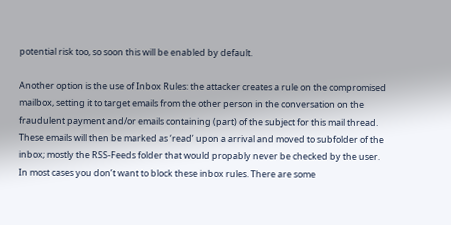potential risk too, so soon this will be enabled by default.

Another option is the use of Inbox Rules: the attacker creates a rule on the compromised mailbox, setting it to target emails from the other person in the conversation on the fraudulent payment and/or emails containing (part) of the subject for this mail thread. These emails will then be marked as ‘read’ upon a arrival and moved to subfolder of the inbox; mostly the RSS-Feeds folder that would propably never be checked by the user.
In most cases you don’t want to block these inbox rules. There are some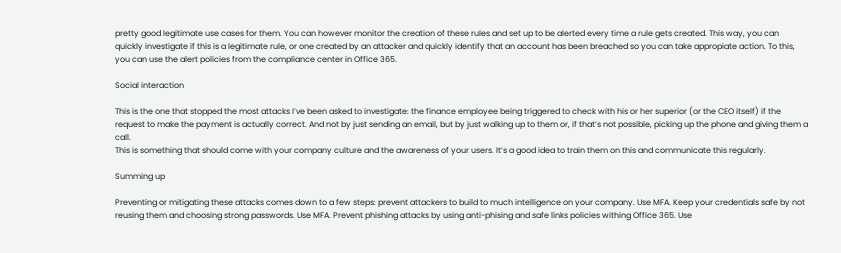pretty good legitimate use cases for them. You can however monitor the creation of these rules and set up to be alerted every time a rule gets created. This way, you can quickly investigate if this is a legitimate rule, or one created by an attacker and quickly identify that an account has been breached so you can take appropiate action. To this, you can use the alert policies from the compliance center in Office 365.

Social interaction

This is the one that stopped the most attacks I’ve been asked to investigate: the finance employee being triggered to check with his or her superior (or the CEO itself) if the request to make the payment is actually correct. And not by just sending an email, but by just walking up to them or, if that’s not possible, picking up the phone and giving them a call.
This is something that should come with your company culture and the awareness of your users. It’s a good idea to train them on this and communicate this regularly.

Summing up

Preventing or mitigating these attacks comes down to a few steps: prevent attackers to build to much intelligence on your company. Use MFA. Keep your credentials safe by not reusing them and choosing strong passwords. Use MFA. Prevent phishing attacks by using anti-phising and safe links policies withing Office 365. Use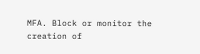MFA. Block or monitor the creation of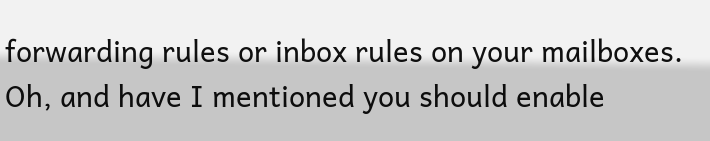forwarding rules or inbox rules on your mailboxes. Oh, and have I mentioned you should enable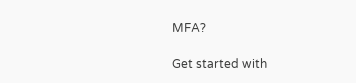MFA?

Get started with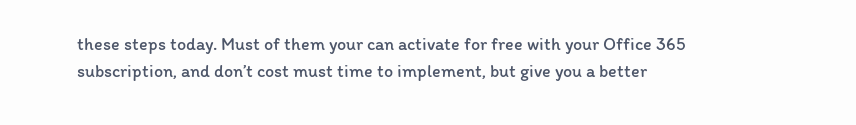these steps today. Must of them your can activate for free with your Office 365 subscription, and don’t cost must time to implement, but give you a better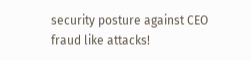security posture against CEO fraud like attacks!